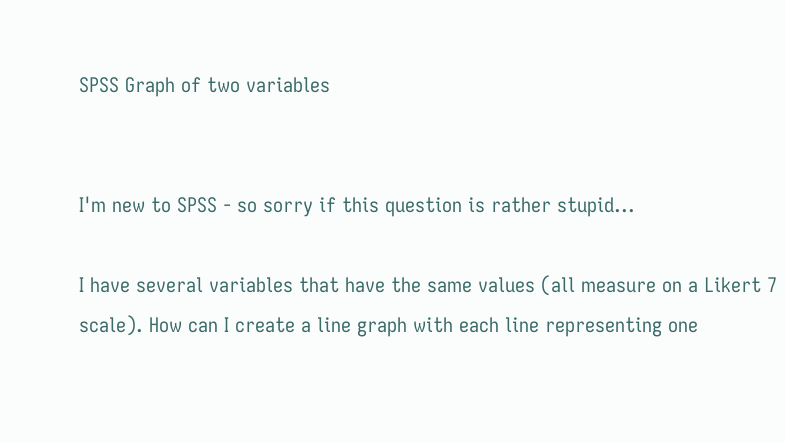SPSS Graph of two variables


I'm new to SPSS - so sorry if this question is rather stupid...

I have several variables that have the same values (all measure on a Likert 7 scale). How can I create a line graph with each line representing one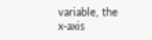variable, the x-axis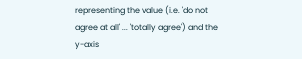representing the value (i.e. 'do not agree at all' ... 'totally agree') and the y-axis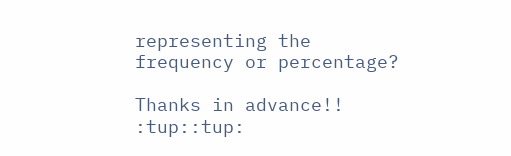representing the frequency or percentage?

Thanks in advance!! :tup::tup: